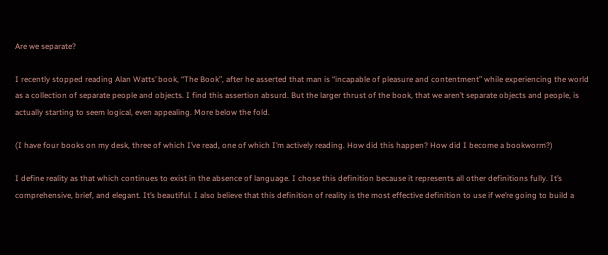Are we separate?

I recently stopped reading Alan Watts’ book, “The Book”, after he asserted that man is “incapable of pleasure and contentment” while experiencing the world as a collection of separate people and objects. I find this assertion absurd. But the larger thrust of the book, that we aren’t separate objects and people, is actually starting to seem logical, even appealing. More below the fold.

(I have four books on my desk, three of which I’ve read, one of which I’m actively reading. How did this happen? How did I become a bookworm?)

I define reality as that which continues to exist in the absence of language. I chose this definition because it represents all other definitions fully. It’s comprehensive, brief, and elegant. It’s beautiful. I also believe that this definition of reality is the most effective definition to use if we’re going to build a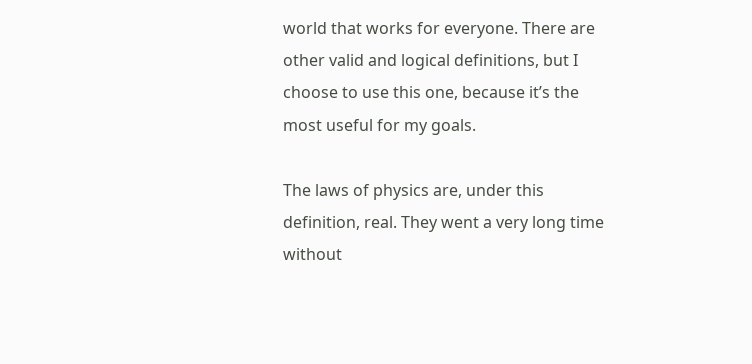world that works for everyone. There are other valid and logical definitions, but I choose to use this one, because it’s the most useful for my goals.

The laws of physics are, under this definition, real. They went a very long time without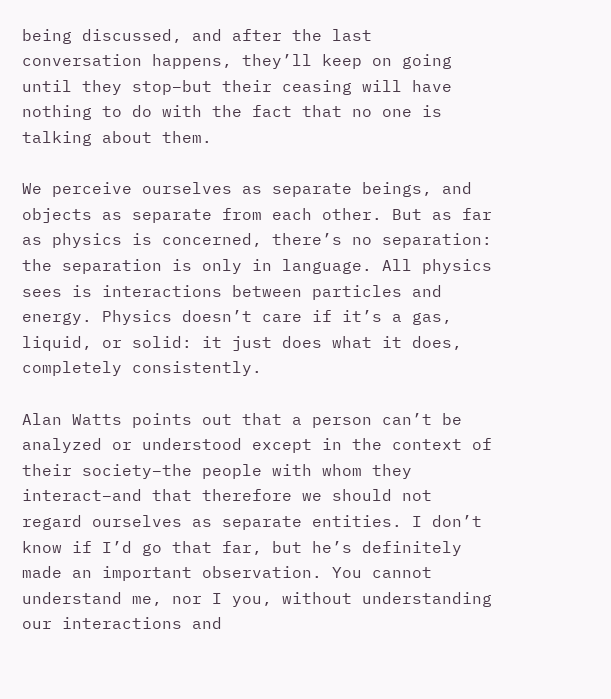being discussed, and after the last conversation happens, they’ll keep on going until they stop–but their ceasing will have nothing to do with the fact that no one is talking about them.

We perceive ourselves as separate beings, and objects as separate from each other. But as far as physics is concerned, there’s no separation: the separation is only in language. All physics sees is interactions between particles and energy. Physics doesn’t care if it’s a gas, liquid, or solid: it just does what it does, completely consistently.

Alan Watts points out that a person can’t be analyzed or understood except in the context of their society–the people with whom they interact–and that therefore we should not regard ourselves as separate entities. I don’t know if I’d go that far, but he’s definitely made an important observation. You cannot understand me, nor I you, without understanding our interactions and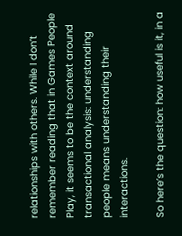relationships with others. While I don’t remember reading that in Games People Play, it seems to be the context around transactional analysis: understanding people means understanding their interactions.

So here’s the question: how useful is it, in a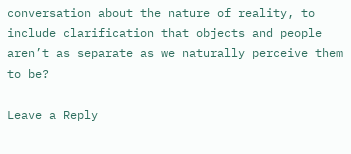conversation about the nature of reality, to include clarification that objects and people aren’t as separate as we naturally perceive them to be?

Leave a Reply